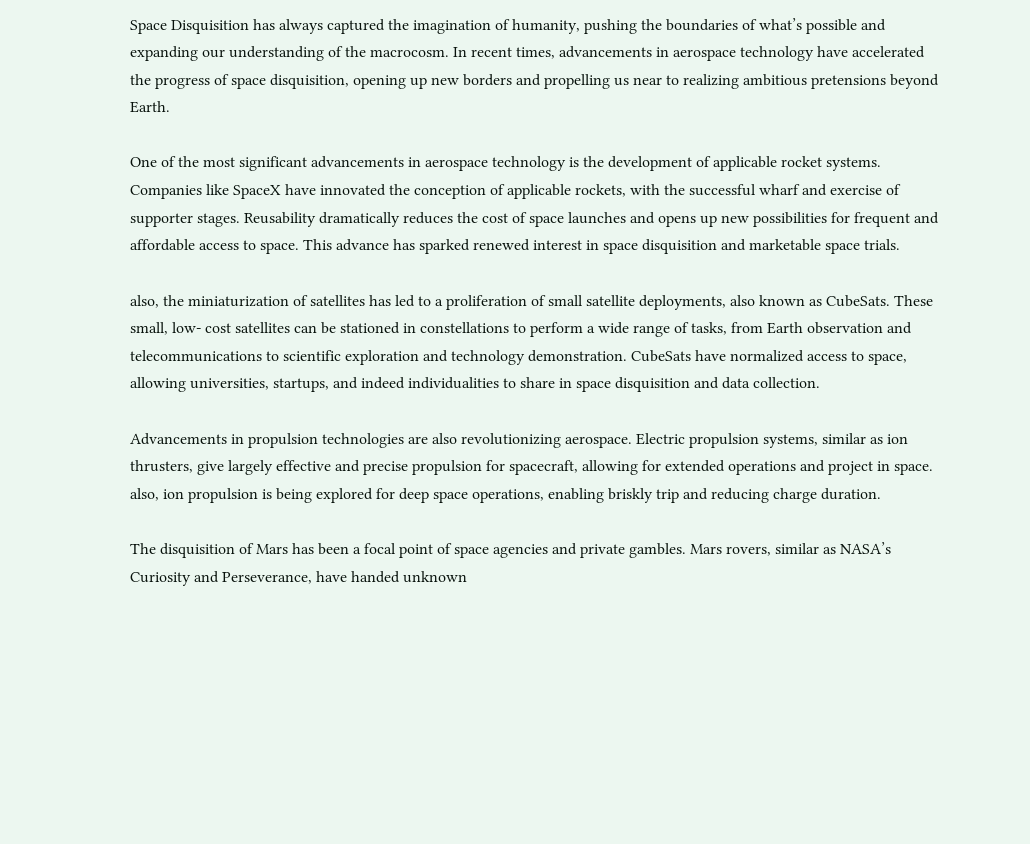Space Disquisition has always captured the imagination of humanity, pushing the boundaries of what’s possible and expanding our understanding of the macrocosm. In recent times, advancements in aerospace technology have accelerated the progress of space disquisition, opening up new borders and propelling us near to realizing ambitious pretensions beyond Earth.

One of the most significant advancements in aerospace technology is the development of applicable rocket systems. Companies like SpaceX have innovated the conception of applicable rockets, with the successful wharf and exercise of supporter stages. Reusability dramatically reduces the cost of space launches and opens up new possibilities for frequent and affordable access to space. This advance has sparked renewed interest in space disquisition and marketable space trials.

also, the miniaturization of satellites has led to a proliferation of small satellite deployments, also known as CubeSats. These small, low- cost satellites can be stationed in constellations to perform a wide range of tasks, from Earth observation and telecommunications to scientific exploration and technology demonstration. CubeSats have normalized access to space, allowing universities, startups, and indeed individualities to share in space disquisition and data collection.

Advancements in propulsion technologies are also revolutionizing aerospace. Electric propulsion systems, similar as ion thrusters, give largely effective and precise propulsion for spacecraft, allowing for extended operations and project in space. also, ion propulsion is being explored for deep space operations, enabling briskly trip and reducing charge duration.

The disquisition of Mars has been a focal point of space agencies and private gambles. Mars rovers, similar as NASA’s Curiosity and Perseverance, have handed unknown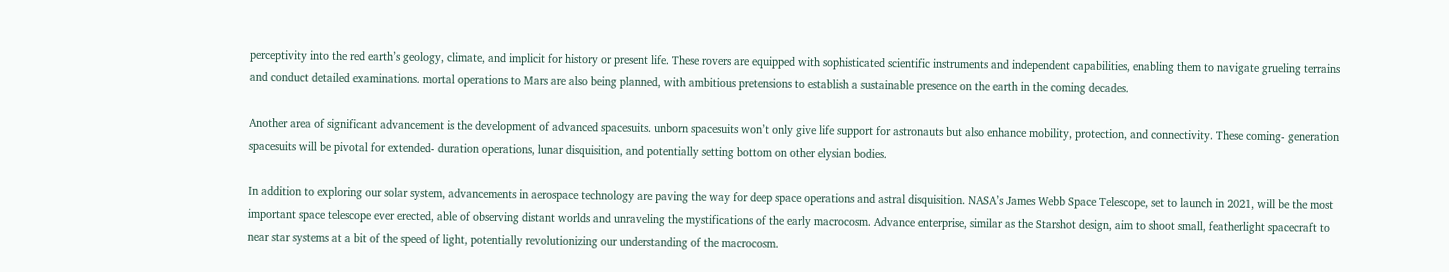perceptivity into the red earth’s geology, climate, and implicit for history or present life. These rovers are equipped with sophisticated scientific instruments and independent capabilities, enabling them to navigate grueling terrains and conduct detailed examinations. mortal operations to Mars are also being planned, with ambitious pretensions to establish a sustainable presence on the earth in the coming decades.

Another area of significant advancement is the development of advanced spacesuits. unborn spacesuits won’t only give life support for astronauts but also enhance mobility, protection, and connectivity. These coming- generation spacesuits will be pivotal for extended- duration operations, lunar disquisition, and potentially setting bottom on other elysian bodies.

In addition to exploring our solar system, advancements in aerospace technology are paving the way for deep space operations and astral disquisition. NASA’s James Webb Space Telescope, set to launch in 2021, will be the most important space telescope ever erected, able of observing distant worlds and unraveling the mystifications of the early macrocosm. Advance enterprise, similar as the Starshot design, aim to shoot small, featherlight spacecraft to near star systems at a bit of the speed of light, potentially revolutionizing our understanding of the macrocosm.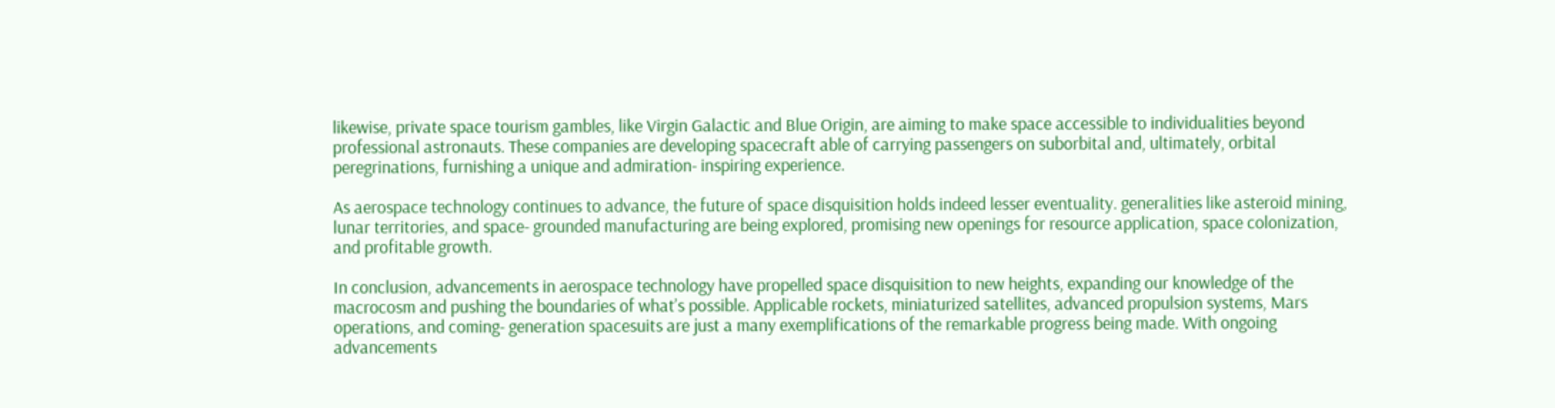likewise, private space tourism gambles, like Virgin Galactic and Blue Origin, are aiming to make space accessible to individualities beyond professional astronauts. These companies are developing spacecraft able of carrying passengers on suborbital and, ultimately, orbital peregrinations, furnishing a unique and admiration- inspiring experience.

As aerospace technology continues to advance, the future of space disquisition holds indeed lesser eventuality. generalities like asteroid mining, lunar territories, and space- grounded manufacturing are being explored, promising new openings for resource application, space colonization, and profitable growth.

In conclusion, advancements in aerospace technology have propelled space disquisition to new heights, expanding our knowledge of the macrocosm and pushing the boundaries of what’s possible. Applicable rockets, miniaturized satellites, advanced propulsion systems, Mars operations, and coming- generation spacesuits are just a many exemplifications of the remarkable progress being made. With ongoing advancements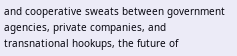and cooperative sweats between government agencies, private companies, and transnational hookups, the future of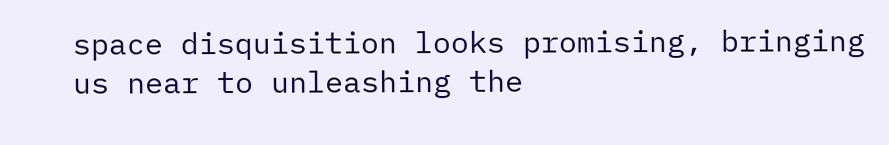space disquisition looks promising, bringing us near to unleashing the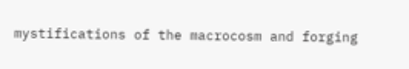mystifications of the macrocosm and forging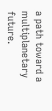a path toward a multiplanetary future.